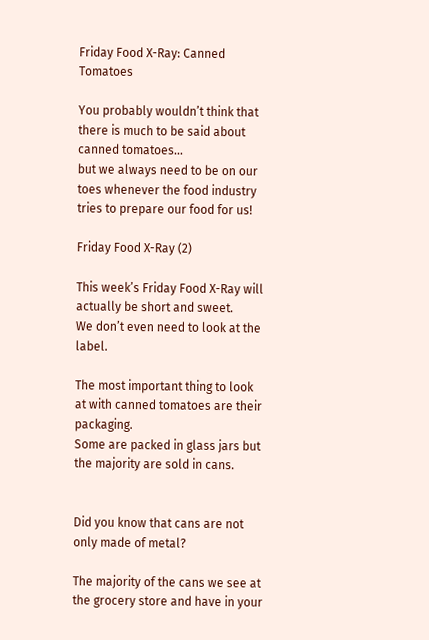Friday Food X-Ray: Canned Tomatoes

You probably wouldn’t think that there is much to be said about canned tomatoes…
but we always need to be on our toes whenever the food industry tries to prepare our food for us!

Friday Food X-Ray (2)

This week’s Friday Food X-Ray will actually be short and sweet.
We don’t even need to look at the label.

The most important thing to look at with canned tomatoes are their packaging.
Some are packed in glass jars but the majority are sold in cans.


Did you know that cans are not only made of metal?

The majority of the cans we see at the grocery store and have in your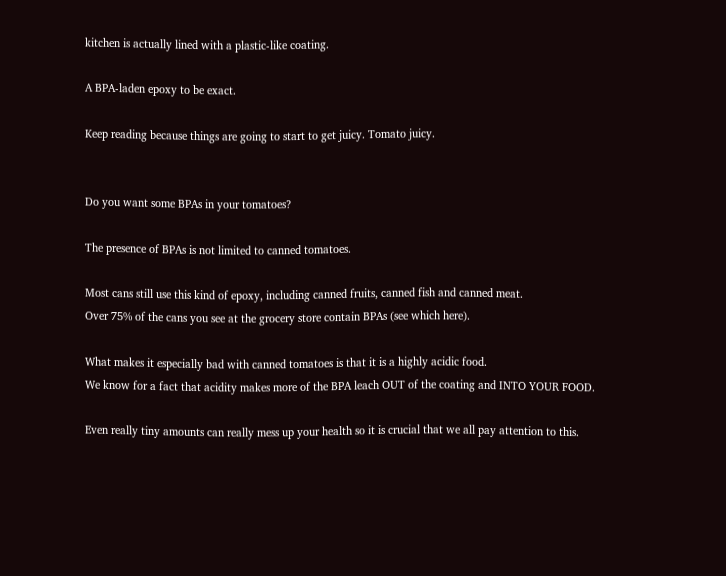kitchen is actually lined with a plastic-like coating.

A BPA-laden epoxy to be exact.

Keep reading because things are going to start to get juicy. Tomato juicy.


Do you want some BPAs in your tomatoes?

The presence of BPAs is not limited to canned tomatoes.

Most cans still use this kind of epoxy, including canned fruits, canned fish and canned meat.
Over 75% of the cans you see at the grocery store contain BPAs (see which here).

What makes it especially bad with canned tomatoes is that it is a highly acidic food.
We know for a fact that acidity makes more of the BPA leach OUT of the coating and INTO YOUR FOOD.

Even really tiny amounts can really mess up your health so it is crucial that we all pay attention to this.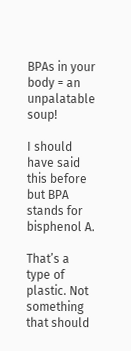BPAs in your body = an unpalatable soup!

I should have said this before but BPA stands for bisphenol A.

That’s a type of plastic. Not something that should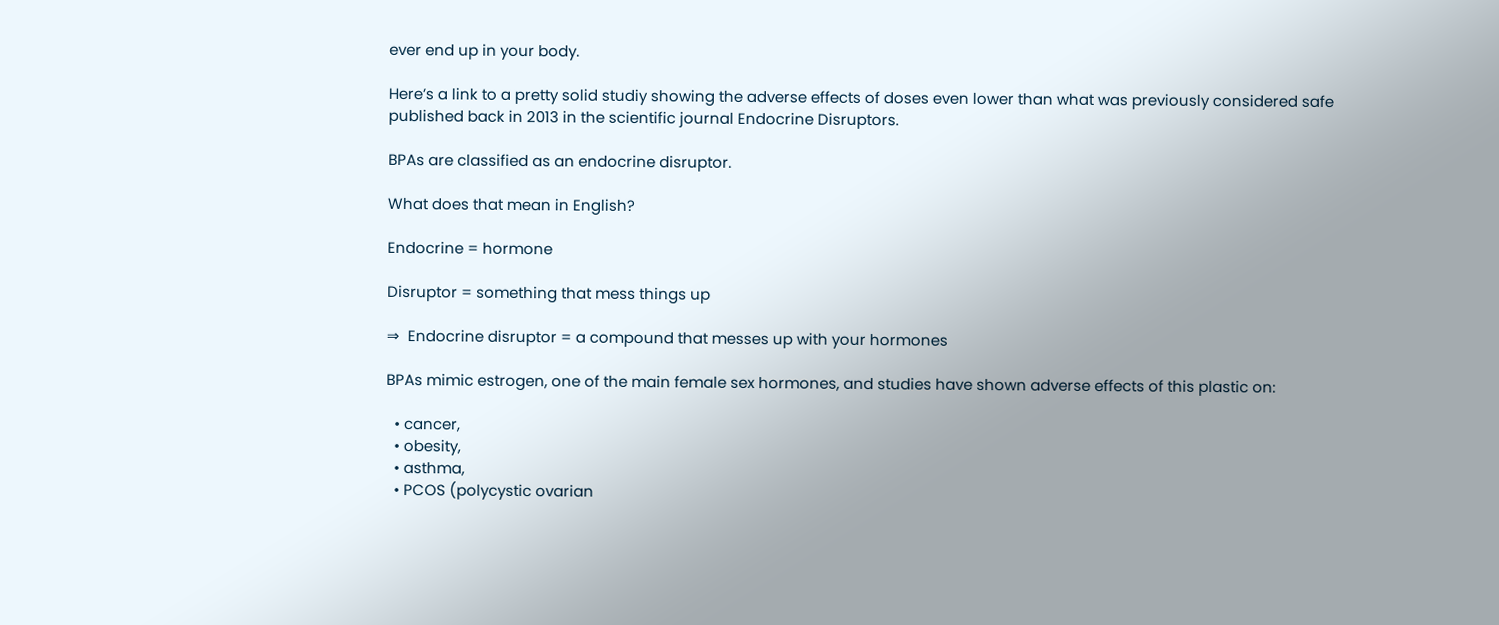ever end up in your body.

Here’s a link to a pretty solid studiy showing the adverse effects of doses even lower than what was previously considered safe published back in 2013 in the scientific journal Endocrine Disruptors.

BPAs are classified as an endocrine disruptor.

What does that mean in English?

Endocrine = hormone

Disruptor = something that mess things up

⇒  Endocrine disruptor = a compound that messes up with your hormones

BPAs mimic estrogen, one of the main female sex hormones, and studies have shown adverse effects of this plastic on:

  • cancer,
  • obesity,
  • asthma,
  • PCOS (polycystic ovarian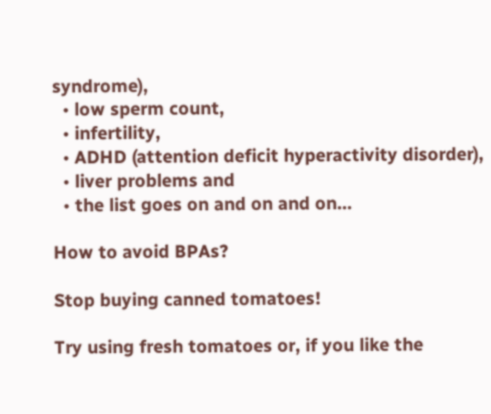syndrome),
  • low sperm count,
  • infertility,
  • ADHD (attention deficit hyperactivity disorder),
  • liver problems and
  • the list goes on and on and on…

How to avoid BPAs?

Stop buying canned tomatoes!

Try using fresh tomatoes or, if you like the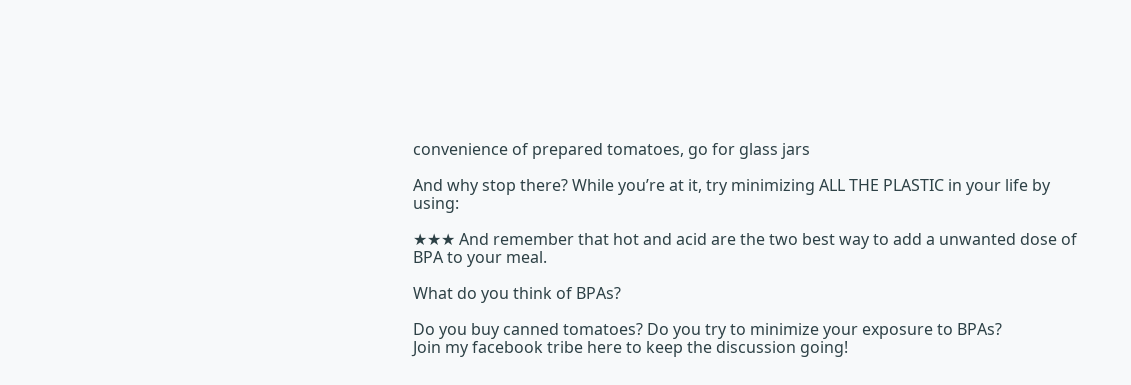convenience of prepared tomatoes, go for glass jars

And why stop there? While you’re at it, try minimizing ALL THE PLASTIC in your life by using:

★★★ And remember that hot and acid are the two best way to add a unwanted dose of BPA to your meal.

What do you think of BPAs?

Do you buy canned tomatoes? Do you try to minimize your exposure to BPAs?
Join my facebook tribe here to keep the discussion going!